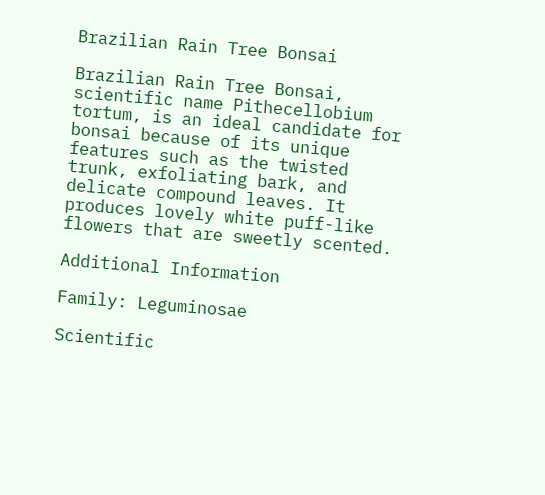Brazilian Rain Tree Bonsai

Brazilian Rain Tree Bonsai, scientific name Pithecellobium tortum, is an ideal candidate for bonsai because of its unique features such as the twisted trunk, exfoliating bark, and delicate compound leaves. It produces lovely white puff-like flowers that are sweetly scented.

Additional Information

Family: Leguminosae

Scientific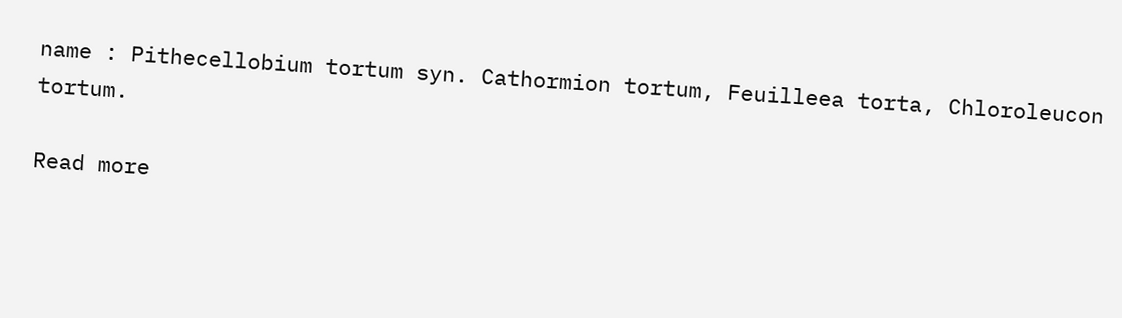name : Pithecellobium tortum syn. Cathormion tortum, Feuilleea torta, Chloroleucon tortum.

Read more